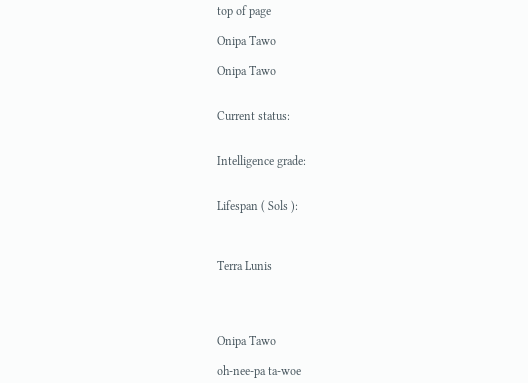top of page

Onipa Tawo

Onipa Tawo


Current status:


Intelligence grade:


Lifespan ( Sols ):



Terra Lunis




Onipa Tawo

oh-nee-pa ta-woe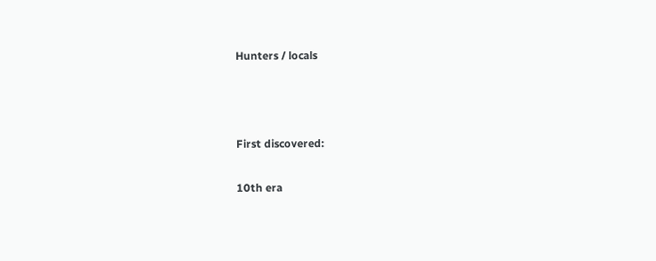Hunters / locals



First discovered:

10th era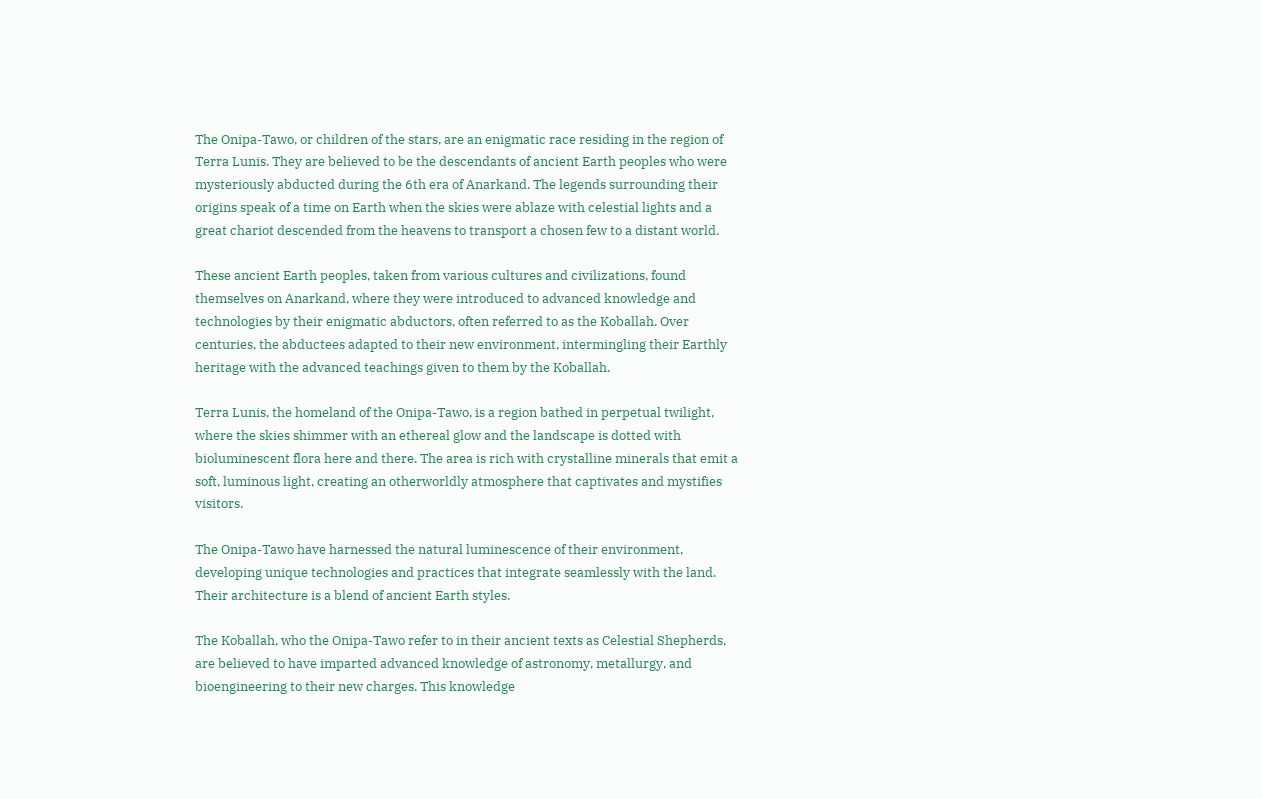The Onipa-Tawo, or children of the stars, are an enigmatic race residing in the region of Terra Lunis. They are believed to be the descendants of ancient Earth peoples who were mysteriously abducted during the 6th era of Anarkand. The legends surrounding their origins speak of a time on Earth when the skies were ablaze with celestial lights and a great chariot descended from the heavens to transport a chosen few to a distant world.

These ancient Earth peoples, taken from various cultures and civilizations, found themselves on Anarkand, where they were introduced to advanced knowledge and technologies by their enigmatic abductors, often referred to as the Koballah. Over centuries, the abductees adapted to their new environment, intermingling their Earthly heritage with the advanced teachings given to them by the Koballah.

Terra Lunis, the homeland of the Onipa-Tawo, is a region bathed in perpetual twilight, where the skies shimmer with an ethereal glow and the landscape is dotted with bioluminescent flora here and there. The area is rich with crystalline minerals that emit a soft, luminous light, creating an otherworldly atmosphere that captivates and mystifies visitors.

The Onipa-Tawo have harnessed the natural luminescence of their environment, developing unique technologies and practices that integrate seamlessly with the land. Their architecture is a blend of ancient Earth styles.

The Koballah, who the Onipa-Tawo refer to in their ancient texts as Celestial Shepherds, are believed to have imparted advanced knowledge of astronomy, metallurgy, and bioengineering to their new charges. This knowledge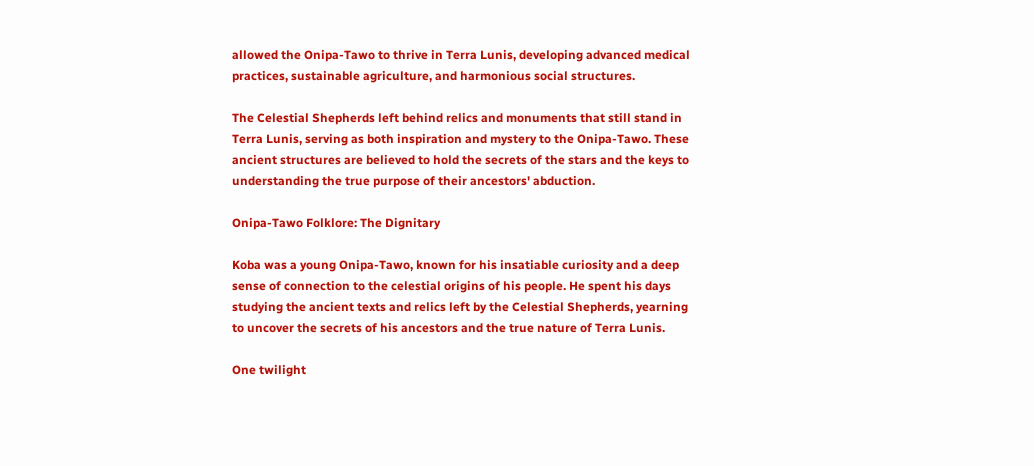allowed the Onipa-Tawo to thrive in Terra Lunis, developing advanced medical practices, sustainable agriculture, and harmonious social structures.

The Celestial Shepherds left behind relics and monuments that still stand in Terra Lunis, serving as both inspiration and mystery to the Onipa-Tawo. These ancient structures are believed to hold the secrets of the stars and the keys to understanding the true purpose of their ancestors' abduction.

Onipa-Tawo Folklore: The Dignitary

Koba was a young Onipa-Tawo, known for his insatiable curiosity and a deep sense of connection to the celestial origins of his people. He spent his days studying the ancient texts and relics left by the Celestial Shepherds, yearning to uncover the secrets of his ancestors and the true nature of Terra Lunis.

One twilight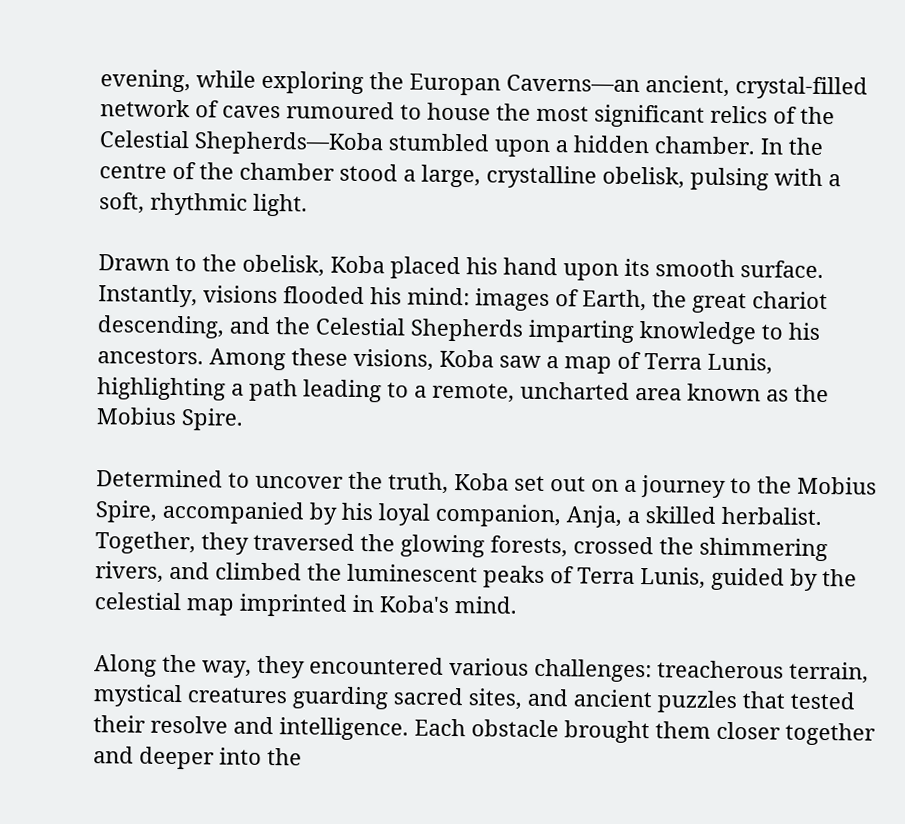evening, while exploring the Europan Caverns—an ancient, crystal-filled network of caves rumoured to house the most significant relics of the Celestial Shepherds—Koba stumbled upon a hidden chamber. In the centre of the chamber stood a large, crystalline obelisk, pulsing with a soft, rhythmic light.

Drawn to the obelisk, Koba placed his hand upon its smooth surface. Instantly, visions flooded his mind: images of Earth, the great chariot descending, and the Celestial Shepherds imparting knowledge to his ancestors. Among these visions, Koba saw a map of Terra Lunis, highlighting a path leading to a remote, uncharted area known as the Mobius Spire.

Determined to uncover the truth, Koba set out on a journey to the Mobius Spire, accompanied by his loyal companion, Anja, a skilled herbalist. Together, they traversed the glowing forests, crossed the shimmering rivers, and climbed the luminescent peaks of Terra Lunis, guided by the celestial map imprinted in Koba's mind.

Along the way, they encountered various challenges: treacherous terrain, mystical creatures guarding sacred sites, and ancient puzzles that tested their resolve and intelligence. Each obstacle brought them closer together and deeper into the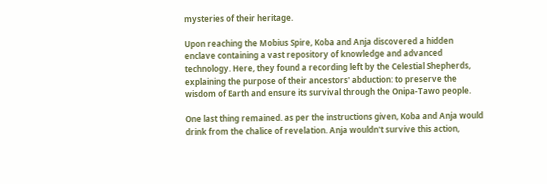mysteries of their heritage.

Upon reaching the Mobius Spire, Koba and Anja discovered a hidden enclave containing a vast repository of knowledge and advanced technology. Here, they found a recording left by the Celestial Shepherds, explaining the purpose of their ancestors' abduction: to preserve the wisdom of Earth and ensure its survival through the Onipa-Tawo people.

One last thing remained. as per the instructions given, Koba and Anja would drink from the chalice of revelation. Anja wouldn't survive this action,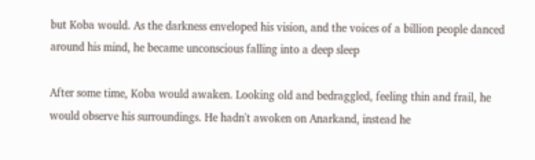but Koba would. As the darkness enveloped his vision, and the voices of a billion people danced around his mind, he became unconscious falling into a deep sleep

After some time, Koba would awaken. Looking old and bedraggled, feeling thin and frail, he would observe his surroundings. He hadn't awoken on Anarkand, instead he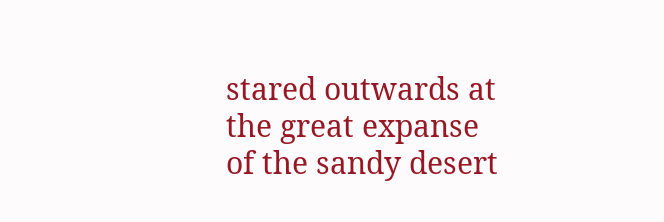stared outwards at the great expanse of the sandy desert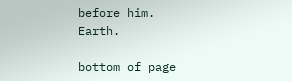before him. Earth.

bottom of page